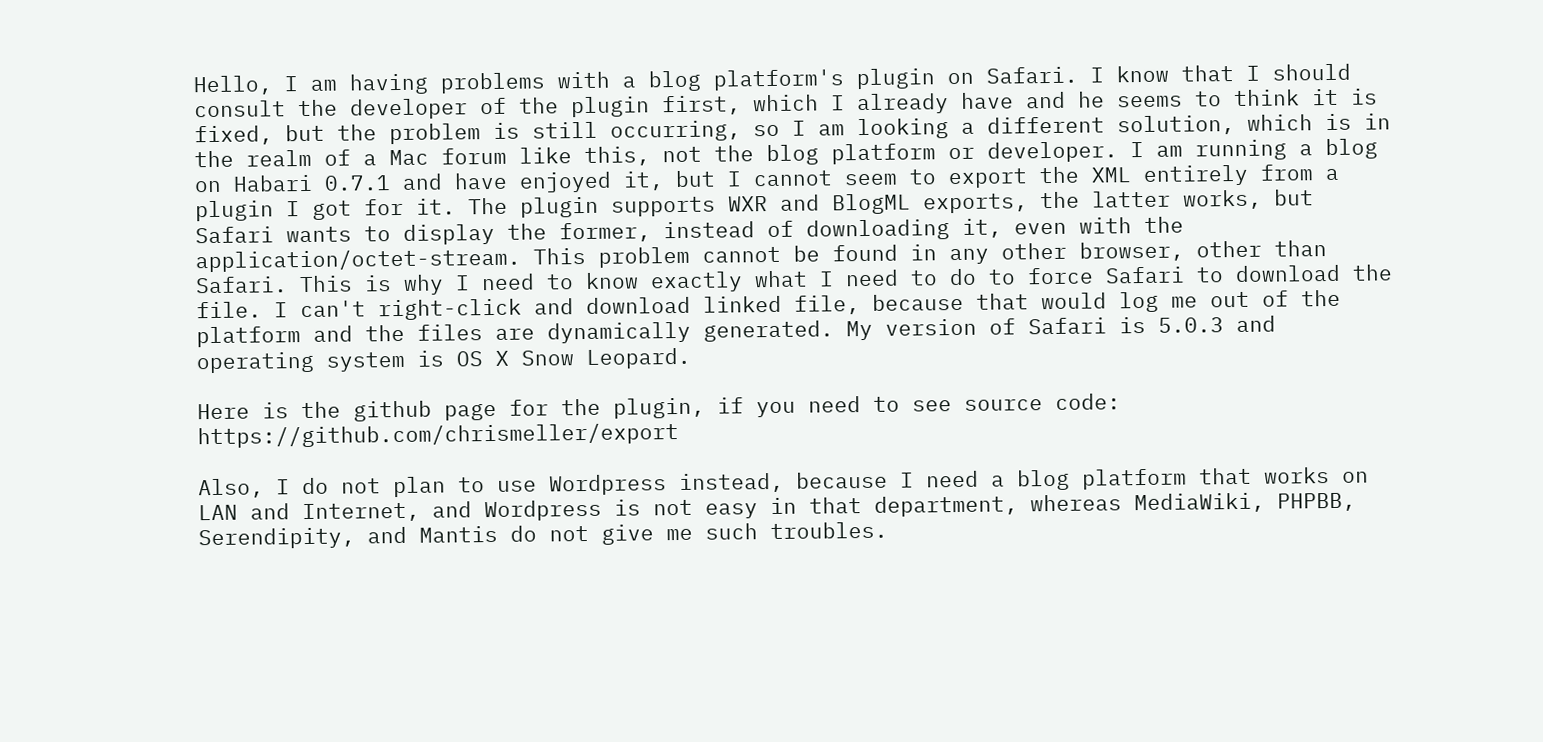Hello, I am having problems with a blog platform's plugin on Safari. I know that I should consult the developer of the plugin first, which I already have and he seems to think it is fixed, but the problem is still occurring, so I am looking a different solution, which is in the realm of a Mac forum like this, not the blog platform or developer. I am running a blog on Habari 0.7.1 and have enjoyed it, but I cannot seem to export the XML entirely from a plugin I got for it. The plugin supports WXR and BlogML exports, the latter works, but Safari wants to display the former, instead of downloading it, even with the application/octet-stream. This problem cannot be found in any other browser, other than Safari. This is why I need to know exactly what I need to do to force Safari to download the file. I can't right-click and download linked file, because that would log me out of the platform and the files are dynamically generated. My version of Safari is 5.0.3 and operating system is OS X Snow Leopard.

Here is the github page for the plugin, if you need to see source code: https://github.com/chrismeller/export

Also, I do not plan to use Wordpress instead, because I need a blog platform that works on LAN and Internet, and Wordpress is not easy in that department, whereas MediaWiki, PHPBB, Serendipity, and Mantis do not give me such troubles.